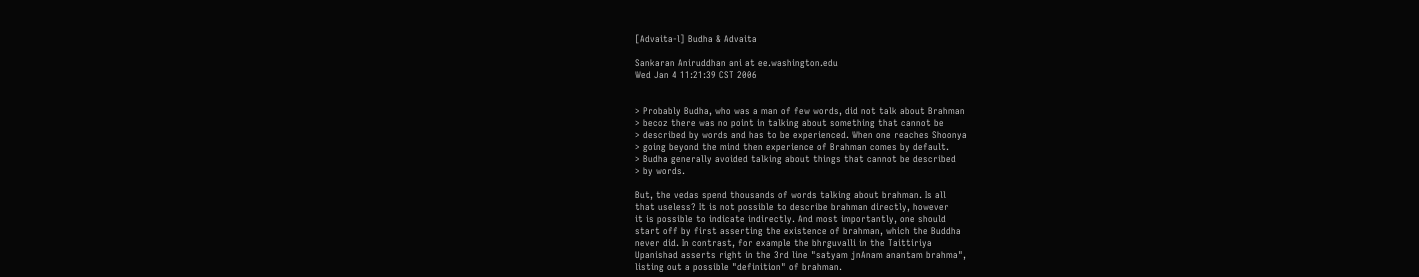[Advaita-l] Budha & Advaita

Sankaran Aniruddhan ani at ee.washington.edu
Wed Jan 4 11:21:39 CST 2006


> Probably Budha, who was a man of few words, did not talk about Brahman
> becoz there was no point in talking about something that cannot be
> described by words and has to be experienced. When one reaches Shoonya
> going beyond the mind then experience of Brahman comes by default.
> Budha generally avoided talking about things that cannot be described
> by words.

But, the vedas spend thousands of words talking about brahman. Is all
that useless? It is not possible to describe brahman directly, however
it is possible to indicate indirectly. And most importantly, one should
start off by first asserting the existence of brahman, which the Buddha
never did. In contrast, for example the bhrguvalli in the Taittiriya
Upanishad asserts right in the 3rd line "satyam jnAnam anantam brahma",
listing out a possible "definition" of brahman.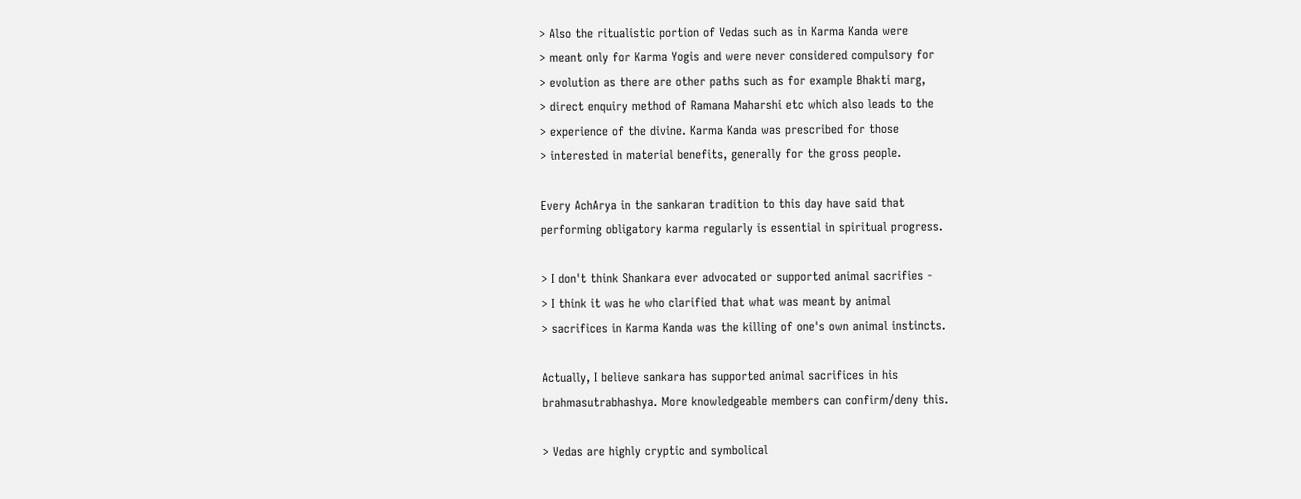> Also the ritualistic portion of Vedas such as in Karma Kanda were
> meant only for Karma Yogis and were never considered compulsory for
> evolution as there are other paths such as for example Bhakti marg,
> direct enquiry method of Ramana Maharshi etc which also leads to the
> experience of the divine. Karma Kanda was prescribed for those
> interested in material benefits, generally for the gross people.

Every AchArya in the sankaran tradition to this day have said that
performing obligatory karma regularly is essential in spiritual progress.

> I don't think Shankara ever advocated or supported animal sacrifies -
> I think it was he who clarified that what was meant by animal
> sacrifices in Karma Kanda was the killing of one's own animal instincts.

Actually, I believe sankara has supported animal sacrifices in his
brahmasutrabhashya. More knowledgeable members can confirm/deny this.

> Vedas are highly cryptic and symbolical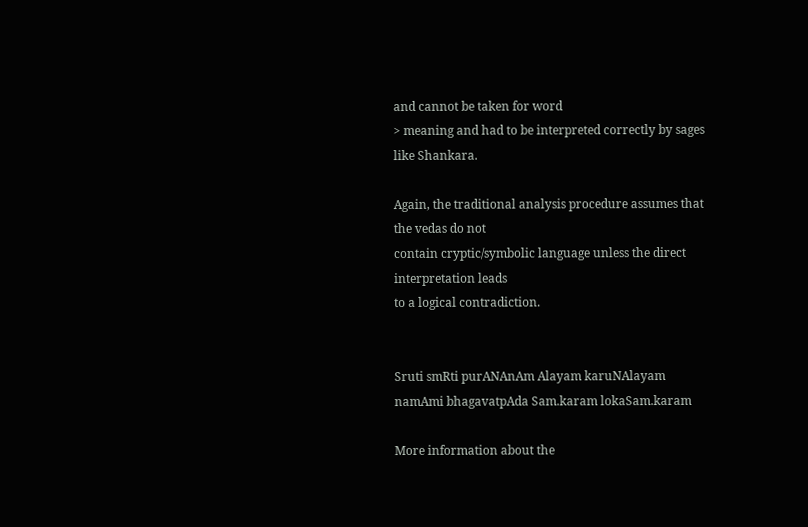and cannot be taken for word
> meaning and had to be interpreted correctly by sages like Shankara.

Again, the traditional analysis procedure assumes that the vedas do not
contain cryptic/symbolic language unless the direct interpretation leads
to a logical contradiction.


Sruti smRti purANAnAm Alayam karuNAlayam
namAmi bhagavatpAda Sam.karam lokaSam.karam

More information about the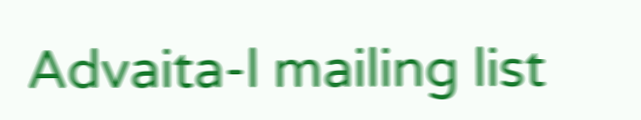Advaita-l mailing list